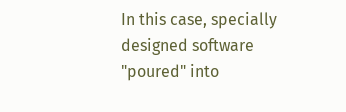In this case, specially designed software "poured" into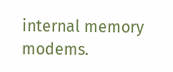internal memory modems.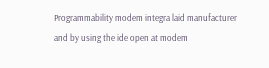Programmability modem integra laid manufacturer and by using the ide open at modem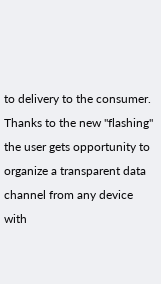to delivery to the consumer. Thanks to the new "flashing" the user gets opportunity to organize a transparent data channel from any device with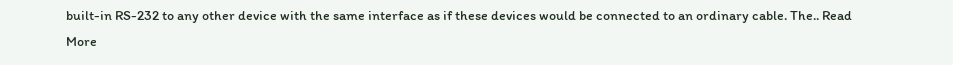built-in RS-232 to any other device with the same interface as if these devices would be connected to an ordinary cable. The.. Read More